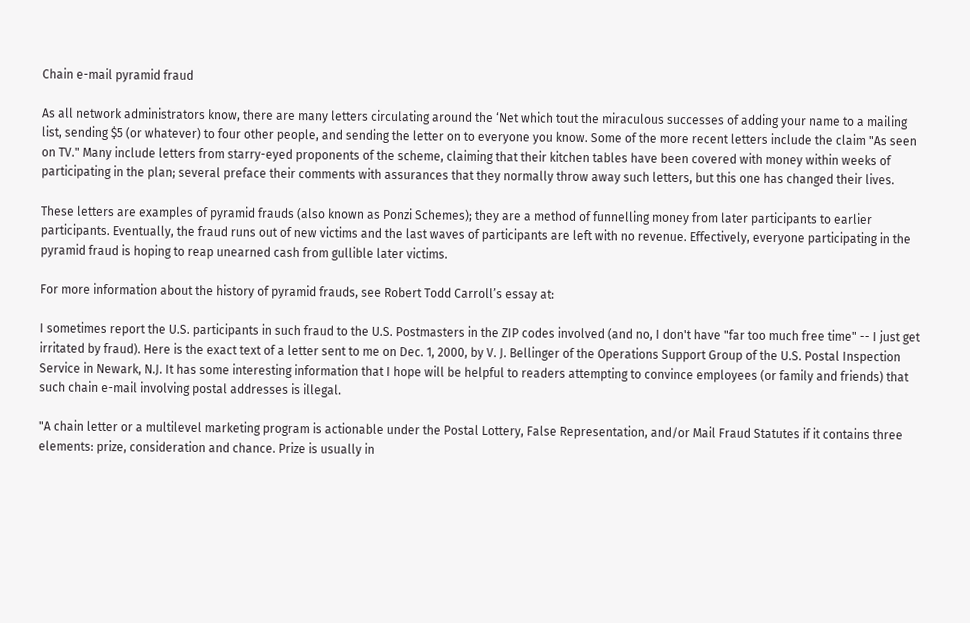Chain e-mail pyramid fraud

As all network administrators know, there are many letters circulating around the ‘Net which tout the miraculous successes of adding your name to a mailing list, sending $5 (or whatever) to four other people, and sending the letter on to everyone you know. Some of the more recent letters include the claim "As seen on TV." Many include letters from starry-eyed proponents of the scheme, claiming that their kitchen tables have been covered with money within weeks of participating in the plan; several preface their comments with assurances that they normally throw away such letters, but this one has changed their lives.

These letters are examples of pyramid frauds (also known as Ponzi Schemes); they are a method of funnelling money from later participants to earlier participants. Eventually, the fraud runs out of new victims and the last waves of participants are left with no revenue. Effectively, everyone participating in the pyramid fraud is hoping to reap unearned cash from gullible later victims.

For more information about the history of pyramid frauds, see Robert Todd Carroll’s essay at:

I sometimes report the U.S. participants in such fraud to the U.S. Postmasters in the ZIP codes involved (and no, I don't have "far too much free time" -- I just get irritated by fraud). Here is the exact text of a letter sent to me on Dec. 1, 2000, by V. J. Bellinger of the Operations Support Group of the U.S. Postal Inspection Service in Newark, N.J. It has some interesting information that I hope will be helpful to readers attempting to convince employees (or family and friends) that such chain e-mail involving postal addresses is illegal.

"A chain letter or a multilevel marketing program is actionable under the Postal Lottery, False Representation, and/or Mail Fraud Statutes if it contains three elements: prize, consideration and chance. Prize is usually in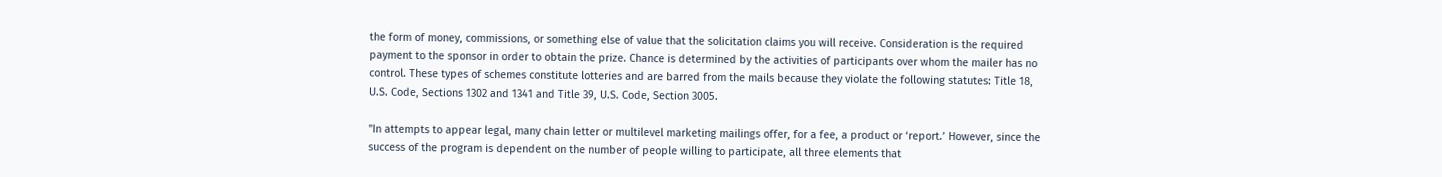the form of money, commissions, or something else of value that the solicitation claims you will receive. Consideration is the required payment to the sponsor in order to obtain the prize. Chance is determined by the activities of participants over whom the mailer has no control. These types of schemes constitute lotteries and are barred from the mails because they violate the following statutes: Title 18, U.S. Code, Sections 1302 and 1341 and Title 39, U.S. Code, Section 3005.

"In attempts to appear legal, many chain letter or multilevel marketing mailings offer, for a fee, a product or ‘report.’ However, since the success of the program is dependent on the number of people willing to participate, all three elements that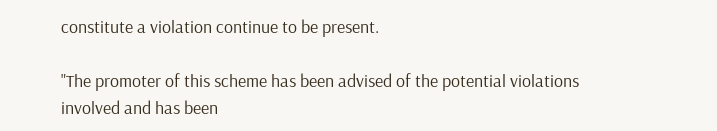constitute a violation continue to be present.

"The promoter of this scheme has been advised of the potential violations involved and has been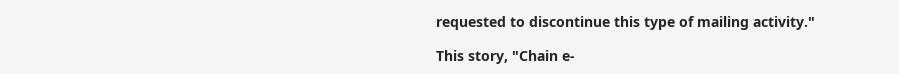requested to discontinue this type of mailing activity."

This story, "Chain e-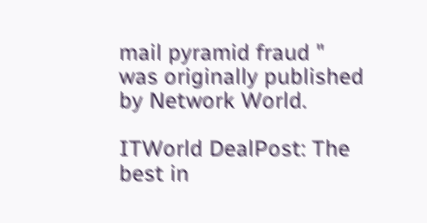mail pyramid fraud " was originally published by Network World.

ITWorld DealPost: The best in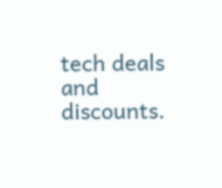tech deals and discounts.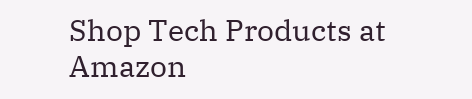Shop Tech Products at Amazon